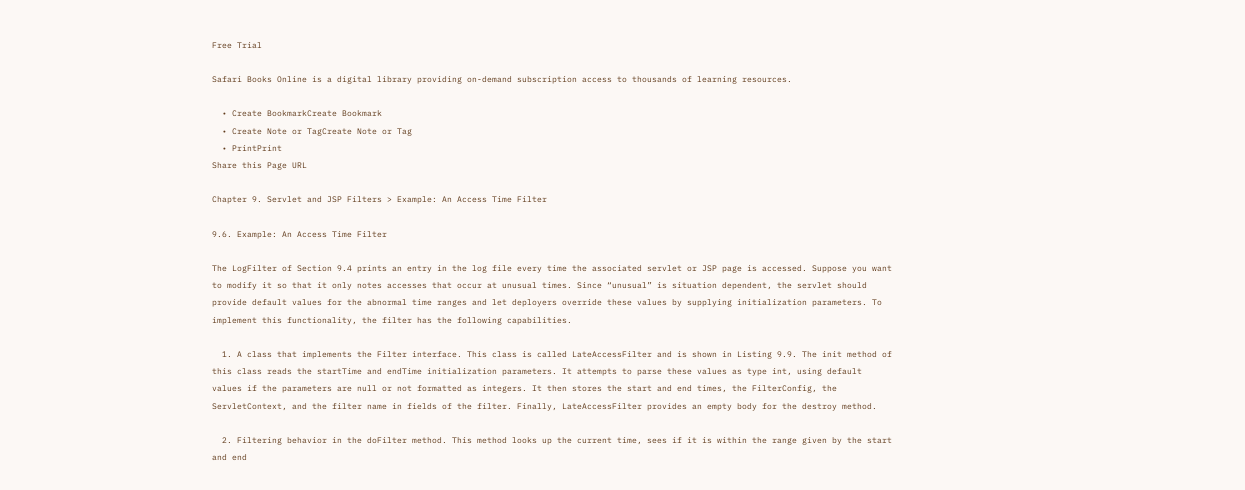Free Trial

Safari Books Online is a digital library providing on-demand subscription access to thousands of learning resources.

  • Create BookmarkCreate Bookmark
  • Create Note or TagCreate Note or Tag
  • PrintPrint
Share this Page URL

Chapter 9. Servlet and JSP Filters > Example: An Access Time Filter

9.6. Example: An Access Time Filter

The LogFilter of Section 9.4 prints an entry in the log file every time the associated servlet or JSP page is accessed. Suppose you want to modify it so that it only notes accesses that occur at unusual times. Since “unusual” is situation dependent, the servlet should provide default values for the abnormal time ranges and let deployers override these values by supplying initialization parameters. To implement this functionality, the filter has the following capabilities.

  1. A class that implements the Filter interface. This class is called LateAccessFilter and is shown in Listing 9.9. The init method of this class reads the startTime and endTime initialization parameters. It attempts to parse these values as type int, using default values if the parameters are null or not formatted as integers. It then stores the start and end times, the FilterConfig, the ServletContext, and the filter name in fields of the filter. Finally, LateAccessFilter provides an empty body for the destroy method.

  2. Filtering behavior in the doFilter method. This method looks up the current time, sees if it is within the range given by the start and end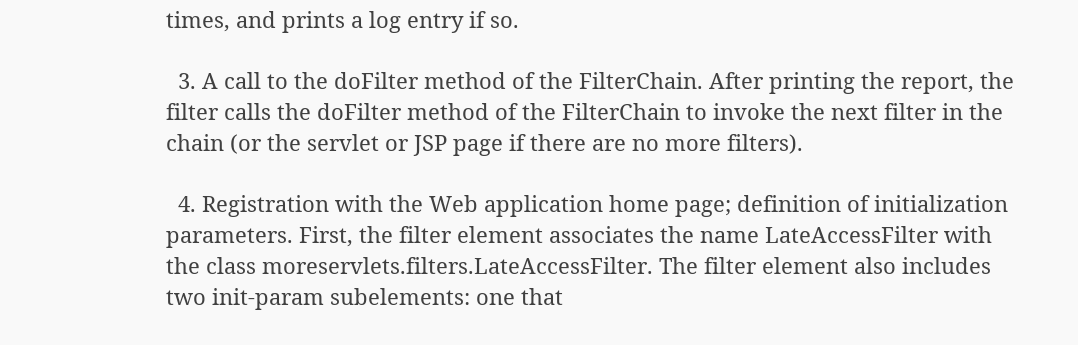times, and prints a log entry if so.

  3. A call to the doFilter method of the FilterChain. After printing the report, the filter calls the doFilter method of the FilterChain to invoke the next filter in the chain (or the servlet or JSP page if there are no more filters).

  4. Registration with the Web application home page; definition of initialization parameters. First, the filter element associates the name LateAccessFilter with the class moreservlets.filters.LateAccessFilter. The filter element also includes two init-param subelements: one that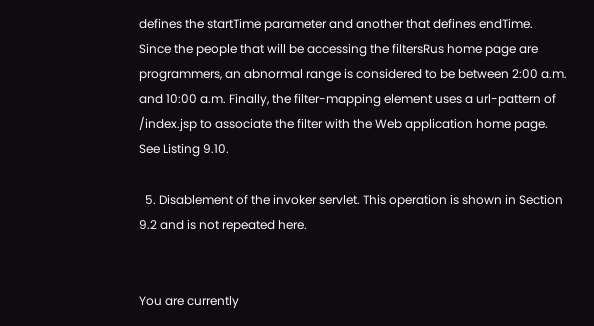defines the startTime parameter and another that defines endTime. Since the people that will be accessing the filtersRus home page are programmers, an abnormal range is considered to be between 2:00 a.m. and 10:00 a.m. Finally, the filter-mapping element uses a url-pattern of /index.jsp to associate the filter with the Web application home page. See Listing 9.10.

  5. Disablement of the invoker servlet. This operation is shown in Section 9.2 and is not repeated here.


You are currently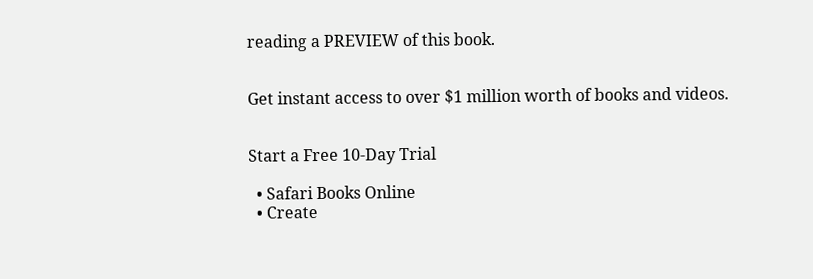reading a PREVIEW of this book.


Get instant access to over $1 million worth of books and videos.


Start a Free 10-Day Trial

  • Safari Books Online
  • Create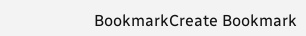BookmarkCreate Bookmark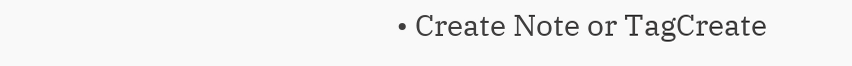• Create Note or TagCreate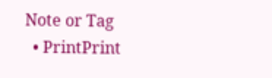Note or Tag
  • PrintPrint